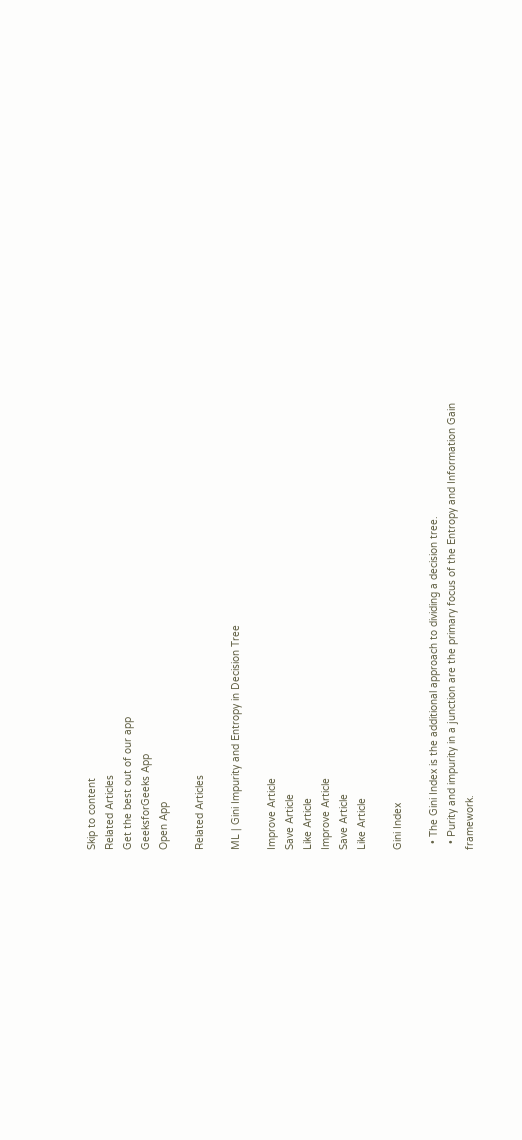Skip to content
Related Articles
Get the best out of our app
GeeksforGeeks App
Open App

Related Articles

ML | Gini Impurity and Entropy in Decision Tree

Improve Article
Save Article
Like Article
Improve Article
Save Article
Like Article

Gini Index

  • The Gini Index is the additional approach to dividing a decision tree.
  • Purity and impurity in a junction are the primary focus of the Entropy and Information Gain framework.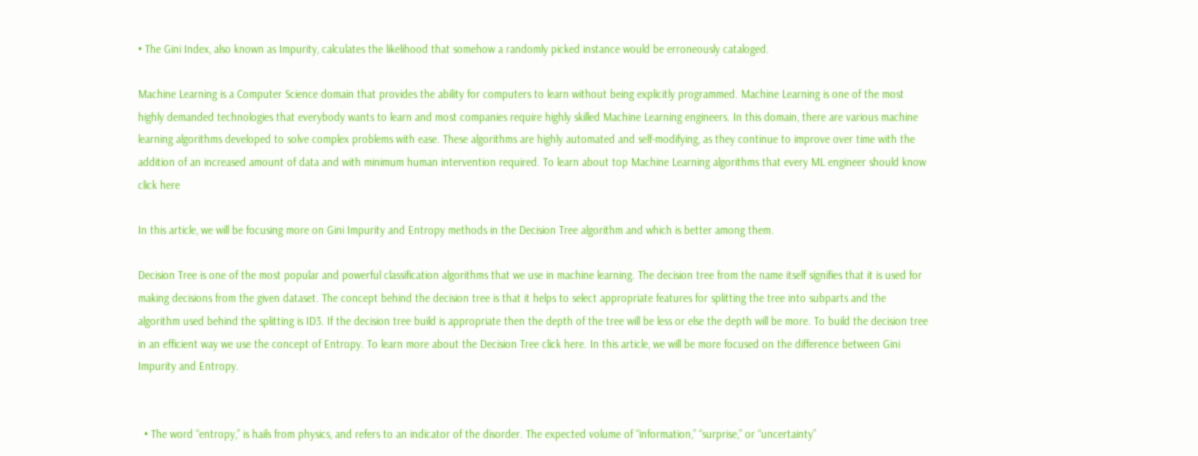• The Gini Index, also known as Impurity, calculates the likelihood that somehow a randomly picked instance would be erroneously cataloged.

Machine Learning is a Computer Science domain that provides the ability for computers to learn without being explicitly programmed. Machine Learning is one of the most highly demanded technologies that everybody wants to learn and most companies require highly skilled Machine Learning engineers. In this domain, there are various machine learning algorithms developed to solve complex problems with ease. These algorithms are highly automated and self-modifying, as they continue to improve over time with the addition of an increased amount of data and with minimum human intervention required. To learn about top Machine Learning algorithms that every ML engineer should know click here

In this article, we will be focusing more on Gini Impurity and Entropy methods in the Decision Tree algorithm and which is better among them.

Decision Tree is one of the most popular and powerful classification algorithms that we use in machine learning. The decision tree from the name itself signifies that it is used for making decisions from the given dataset. The concept behind the decision tree is that it helps to select appropriate features for splitting the tree into subparts and the algorithm used behind the splitting is ID3. If the decision tree build is appropriate then the depth of the tree will be less or else the depth will be more. To build the decision tree in an efficient way we use the concept of Entropy. To learn more about the Decision Tree click here. In this article, we will be more focused on the difference between Gini Impurity and Entropy.


  • The word “entropy,” is hails from physics, and refers to an indicator of the disorder. The expected volume of “information,” “surprise,” or “uncertainty”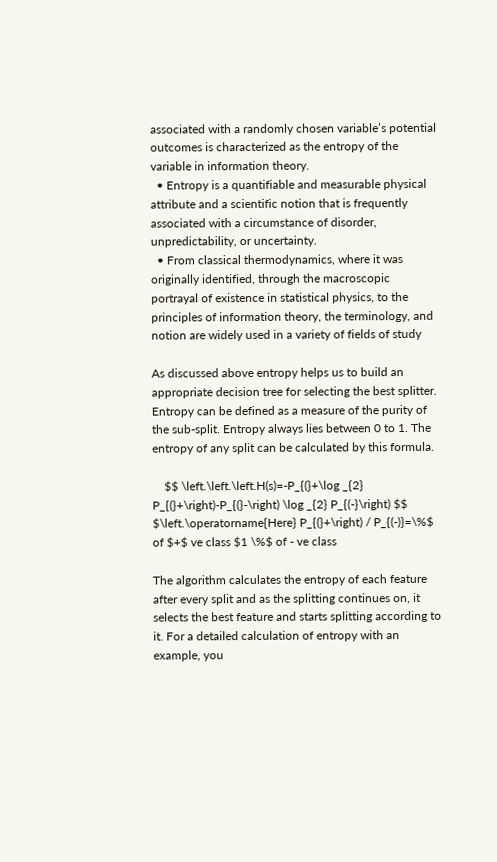associated with a randomly chosen variable’s potential outcomes is characterized as the entropy of the variable in information theory.
  • Entropy is a quantifiable and measurable physical attribute and a scientific notion that is frequently associated with a circumstance of disorder, unpredictability, or uncertainty.
  • From classical thermodynamics, where it was originally identified, through the macroscopic portrayal of existence in statistical physics, to the principles of information theory, the terminology, and notion are widely used in a variety of fields of study

As discussed above entropy helps us to build an appropriate decision tree for selecting the best splitter. Entropy can be defined as a measure of the purity of the sub-split. Entropy always lies between 0 to 1. The entropy of any split can be calculated by this formula.

    $$ \left.\left.\left.H(s)=-P_{(}+\log _{2} P_{(}+\right)-P_{(}-\right) \log _{2} P_{(-}\right) $$ $\left.\operatorname{Here} P_{(}+\right) / P_{(-)}=\%$ of $+$ ve class $1 \%$ of - ve class

The algorithm calculates the entropy of each feature after every split and as the splitting continues on, it selects the best feature and starts splitting according to it. For a detailed calculation of entropy with an example, you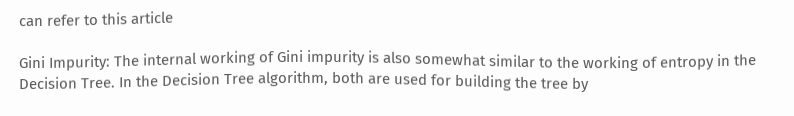can refer to this article

Gini Impurity: The internal working of Gini impurity is also somewhat similar to the working of entropy in the Decision Tree. In the Decision Tree algorithm, both are used for building the tree by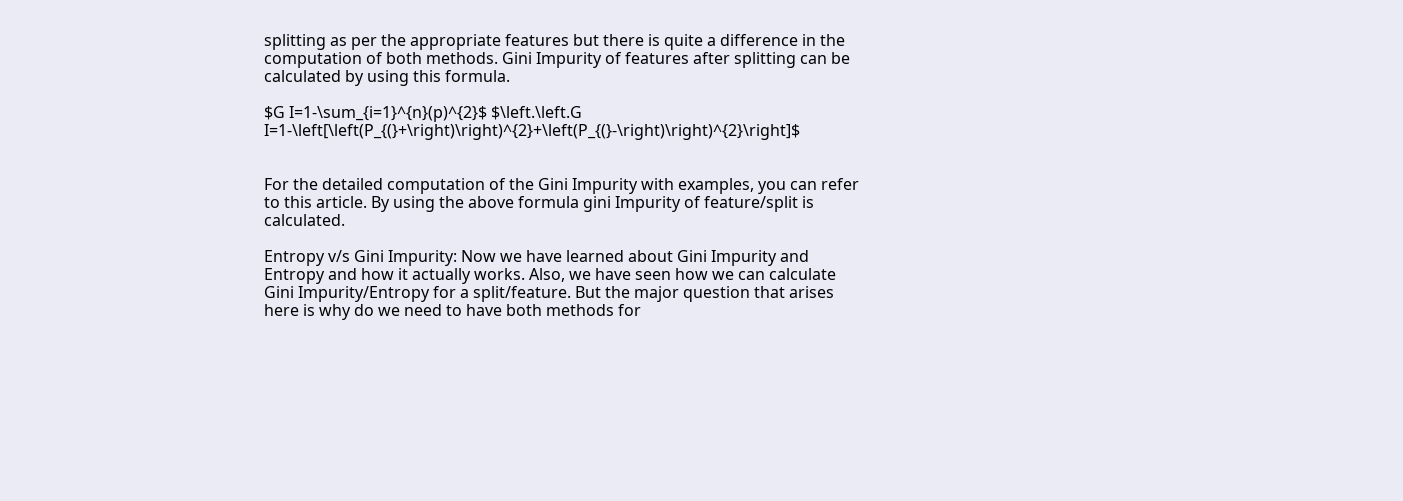splitting as per the appropriate features but there is quite a difference in the computation of both methods. Gini Impurity of features after splitting can be calculated by using this formula.

$G I=1-\sum_{i=1}^{n}(p)^{2}$ $\left.\left.G I=1-\left[\left(P_{(}+\right)\right)^{2}+\left(P_{(}-\right)\right)^{2}\right]$


For the detailed computation of the Gini Impurity with examples, you can refer to this article. By using the above formula gini Impurity of feature/split is calculated.

Entropy v/s Gini Impurity: Now we have learned about Gini Impurity and Entropy and how it actually works. Also, we have seen how we can calculate Gini Impurity/Entropy for a split/feature. But the major question that arises here is why do we need to have both methods for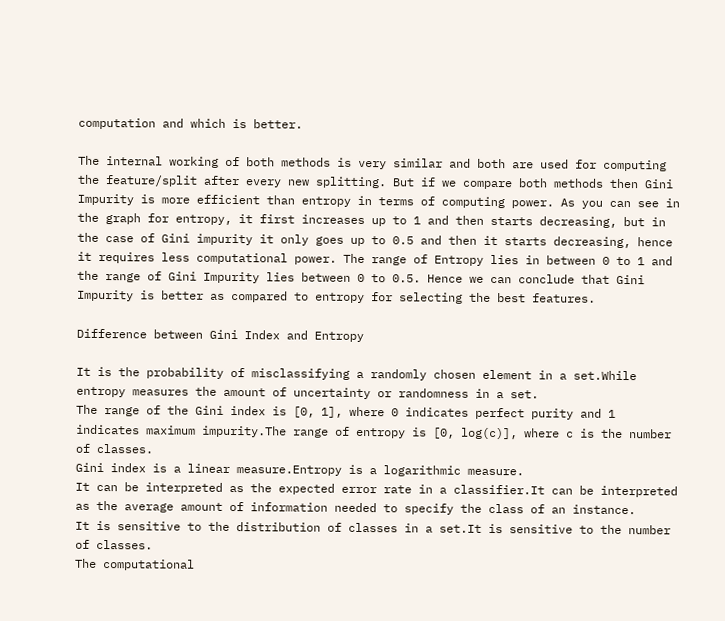computation and which is better.

The internal working of both methods is very similar and both are used for computing the feature/split after every new splitting. But if we compare both methods then Gini Impurity is more efficient than entropy in terms of computing power. As you can see in the graph for entropy, it first increases up to 1 and then starts decreasing, but in the case of Gini impurity it only goes up to 0.5 and then it starts decreasing, hence it requires less computational power. The range of Entropy lies in between 0 to 1 and the range of Gini Impurity lies between 0 to 0.5. Hence we can conclude that Gini Impurity is better as compared to entropy for selecting the best features.

Difference between Gini Index and Entropy

It is the probability of misclassifying a randomly chosen element in a set.While entropy measures the amount of uncertainty or randomness in a set.
The range of the Gini index is [0, 1], where 0 indicates perfect purity and 1 indicates maximum impurity.The range of entropy is [0, log(c)], where c is the number of classes.
Gini index is a linear measure.Entropy is a logarithmic measure.
It can be interpreted as the expected error rate in a classifier.It can be interpreted as the average amount of information needed to specify the class of an instance.
It is sensitive to the distribution of classes in a set.It is sensitive to the number of classes.
The computational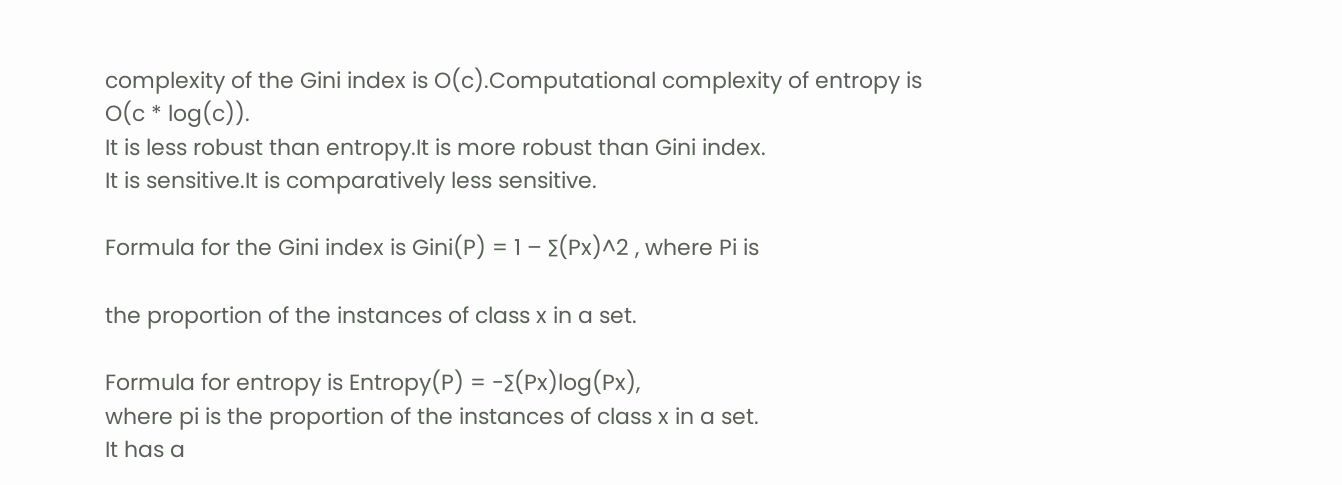complexity of the Gini index is O(c).Computational complexity of entropy is O(c * log(c)).
It is less robust than entropy.It is more robust than Gini index.
It is sensitive.It is comparatively less sensitive.

Formula for the Gini index is Gini(P) = 1 – ∑(Px)^2 , where Pi is

the proportion of the instances of class x in a set.

Formula for entropy is Entropy(P) = -∑(Px)log(Px),
where pi is the proportion of the instances of class x in a set.
It has a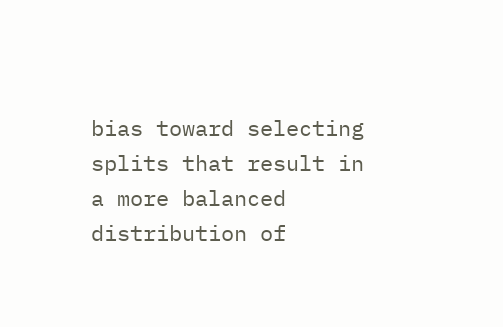bias toward selecting splits that result in a more balanced distribution of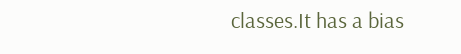classes.It has a bias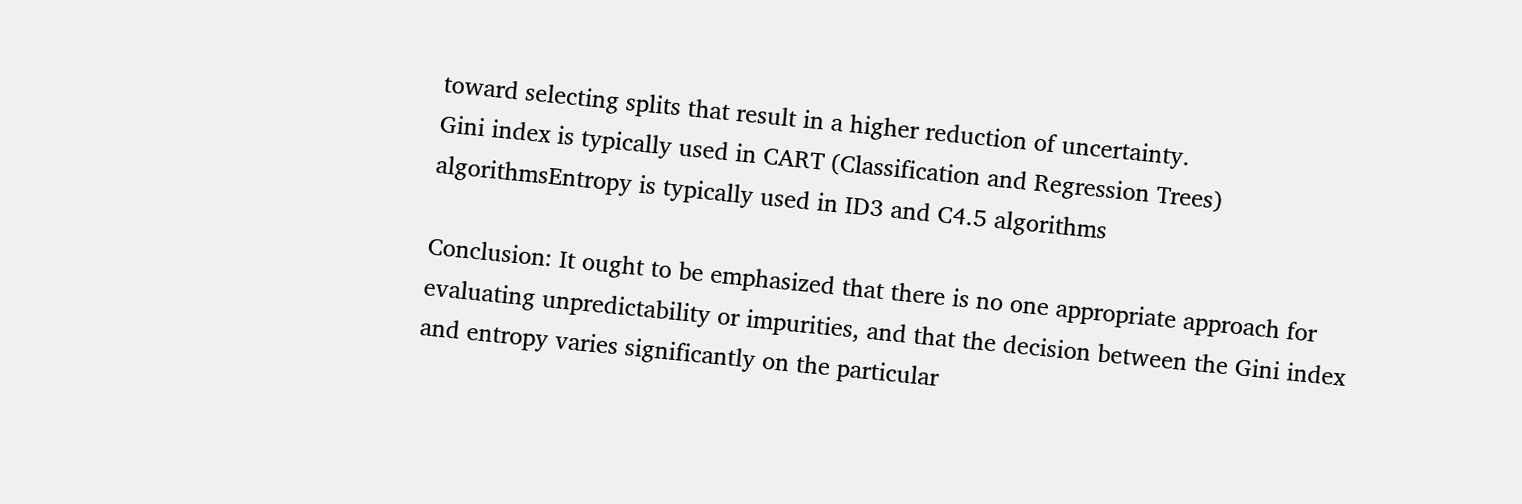toward selecting splits that result in a higher reduction of uncertainty.
Gini index is typically used in CART (Classification and Regression Trees) algorithmsEntropy is typically used in ID3 and C4.5 algorithms

Conclusion: It ought to be emphasized that there is no one appropriate approach for evaluating unpredictability or impurities, and that the decision between the Gini index and entropy varies significantly on the particular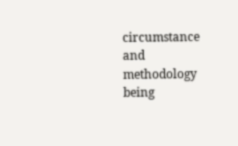circumstance and methodology being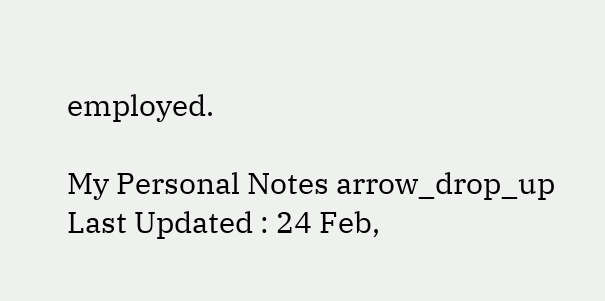employed.

My Personal Notes arrow_drop_up
Last Updated : 24 Feb,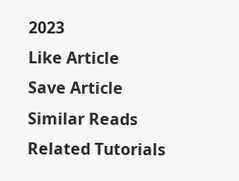2023
Like Article
Save Article
Similar Reads
Related Tutorials